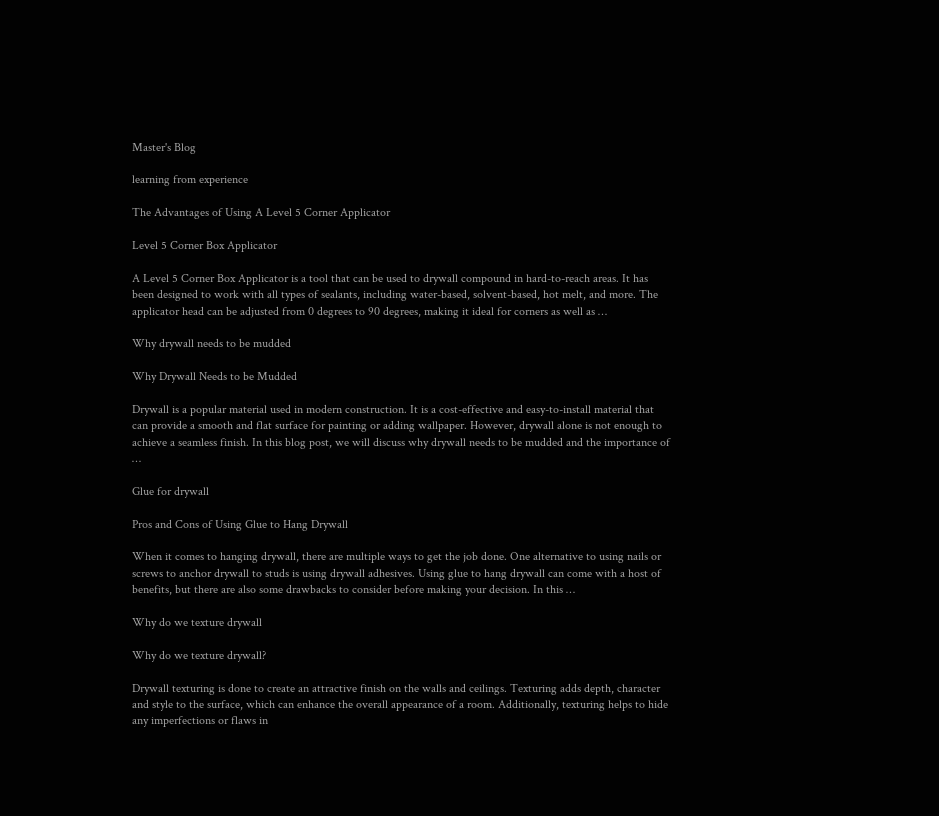Master's Blog

learning from experience

The Advantages of Using A Level 5 Corner Applicator

Level 5 Corner Box Applicator

A Level 5 Corner Box Applicator is a tool that can be used to drywall compound in hard-to-reach areas. It has been designed to work with all types of sealants, including water-based, solvent-based, hot melt, and more. The applicator head can be adjusted from 0 degrees to 90 degrees, making it ideal for corners as well as …

Why drywall needs to be mudded

Why Drywall Needs to be Mudded

Drywall is a popular material used in modern construction. It is a cost-effective and easy-to-install material that can provide a smooth and flat surface for painting or adding wallpaper. However, drywall alone is not enough to achieve a seamless finish. In this blog post, we will discuss why drywall needs to be mudded and the importance of …

Glue for drywall

Pros and Cons of Using Glue to Hang Drywall

When it comes to hanging drywall, there are multiple ways to get the job done. One alternative to using nails or screws to anchor drywall to studs is using drywall adhesives. Using glue to hang drywall can come with a host of benefits, but there are also some drawbacks to consider before making your decision. In this …

Why do we texture drywall

Why do we texture drywall?

Drywall texturing is done to create an attractive finish on the walls and ceilings. Texturing adds depth, character and style to the surface, which can enhance the overall appearance of a room. Additionally, texturing helps to hide any imperfections or flaws in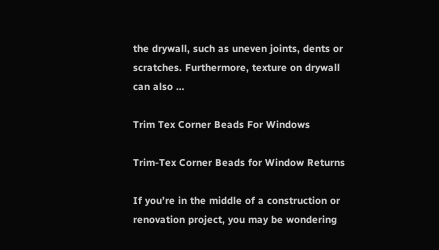the drywall, such as uneven joints, dents or scratches. Furthermore, texture on drywall can also …

Trim Tex Corner Beads For Windows

Trim-Tex Corner Beads for Window Returns

If you’re in the middle of a construction or renovation project, you may be wondering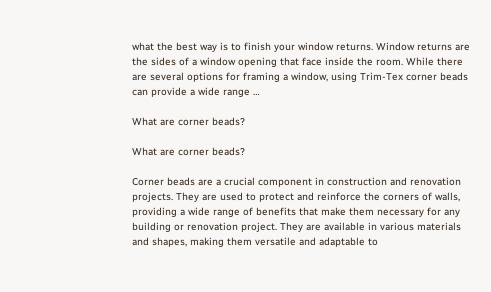what the best way is to finish your window returns. Window returns are the sides of a window opening that face inside the room. While there are several options for framing a window, using Trim-Tex corner beads can provide a wide range …

What are corner beads?

What are corner beads?

Corner beads are a crucial component in construction and renovation projects. They are used to protect and reinforce the corners of walls, providing a wide range of benefits that make them necessary for any building or renovation project. They are available in various materials and shapes, making them versatile and adaptable to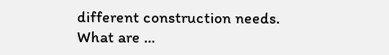different construction needs. What are …